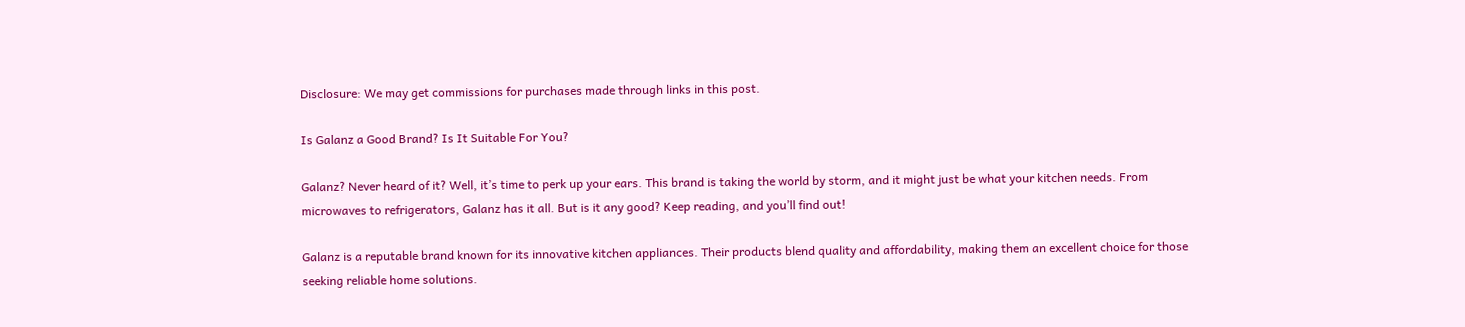Disclosure: We may get commissions for purchases made through links in this post.

Is Galanz a Good Brand? Is It Suitable For You?

Galanz? Never heard of it? Well, it’s time to perk up your ears. This brand is taking the world by storm, and it might just be what your kitchen needs. From microwaves to refrigerators, Galanz has it all. But is it any good? Keep reading, and you’ll find out!

Galanz is a reputable brand known for its innovative kitchen appliances. Their products blend quality and affordability, making them an excellent choice for those seeking reliable home solutions.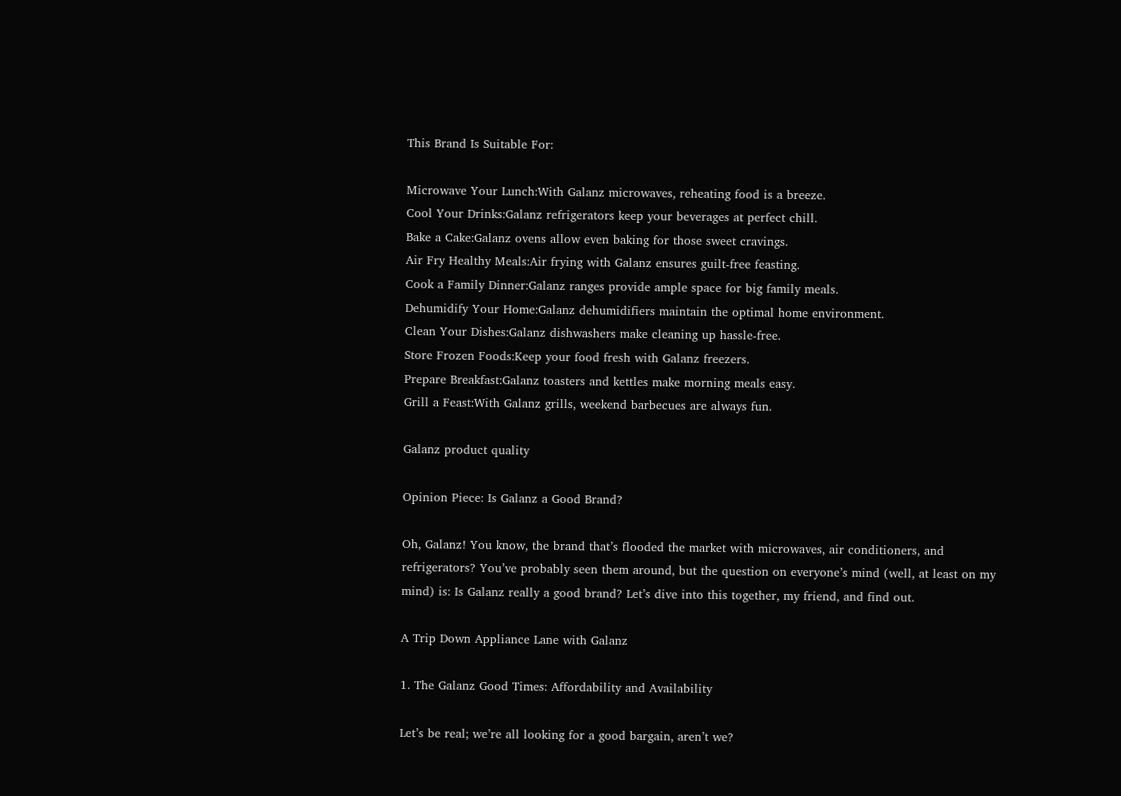This Brand Is Suitable For:

Microwave Your Lunch:With Galanz microwaves, reheating food is a breeze.
Cool Your Drinks:Galanz refrigerators keep your beverages at perfect chill.
Bake a Cake:Galanz ovens allow even baking for those sweet cravings.
Air Fry Healthy Meals:Air frying with Galanz ensures guilt-free feasting.
Cook a Family Dinner:Galanz ranges provide ample space for big family meals.
Dehumidify Your Home:Galanz dehumidifiers maintain the optimal home environment.
Clean Your Dishes:Galanz dishwashers make cleaning up hassle-free.
Store Frozen Foods:Keep your food fresh with Galanz freezers.
Prepare Breakfast:Galanz toasters and kettles make morning meals easy.
Grill a Feast:With Galanz grills, weekend barbecues are always fun.

Galanz product quality

Opinion Piece: Is Galanz a Good Brand?

Oh, Galanz! You know, the brand that’s flooded the market with microwaves, air conditioners, and refrigerators? You’ve probably seen them around, but the question on everyone’s mind (well, at least on my mind) is: Is Galanz really a good brand? Let’s dive into this together, my friend, and find out.

A Trip Down Appliance Lane with Galanz

1. The Galanz Good Times: Affordability and Availability

Let’s be real; we’re all looking for a good bargain, aren’t we?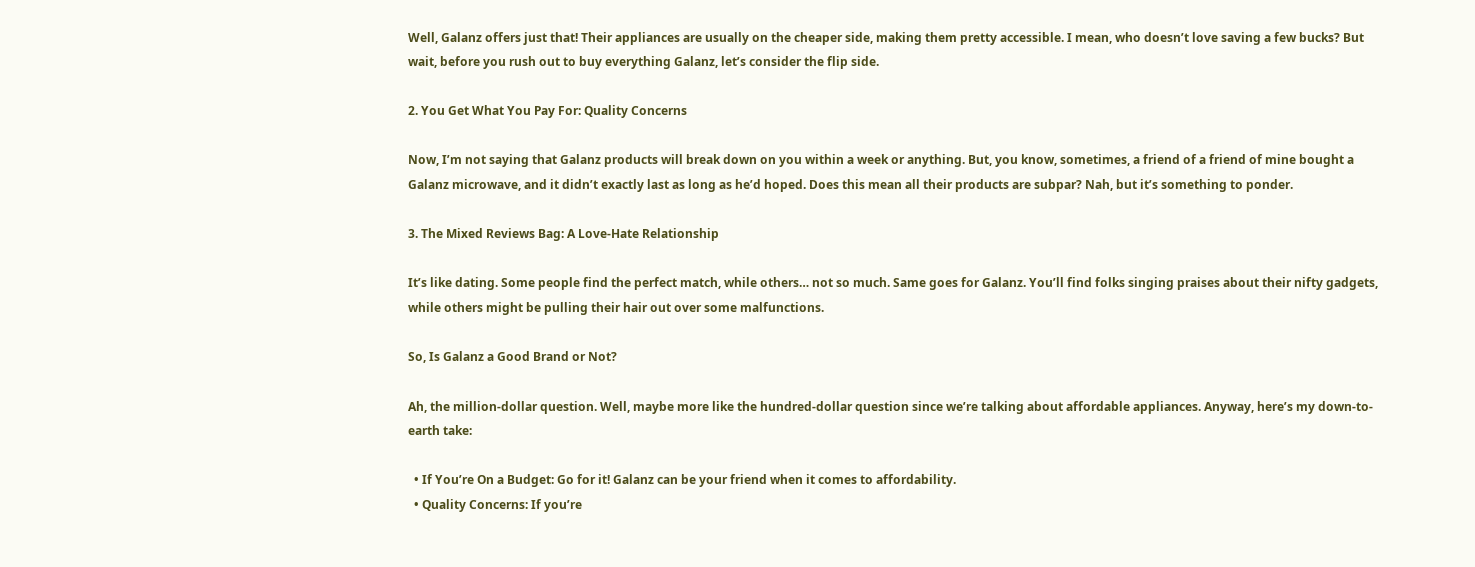Well, Galanz offers just that! Their appliances are usually on the cheaper side, making them pretty accessible. I mean, who doesn’t love saving a few bucks? But wait, before you rush out to buy everything Galanz, let’s consider the flip side.

2. You Get What You Pay For: Quality Concerns

Now, I’m not saying that Galanz products will break down on you within a week or anything. But, you know, sometimes, a friend of a friend of mine bought a Galanz microwave, and it didn’t exactly last as long as he’d hoped. Does this mean all their products are subpar? Nah, but it’s something to ponder.

3. The Mixed Reviews Bag: A Love-Hate Relationship

It’s like dating. Some people find the perfect match, while others… not so much. Same goes for Galanz. You’ll find folks singing praises about their nifty gadgets, while others might be pulling their hair out over some malfunctions.

So, Is Galanz a Good Brand or Not?

Ah, the million-dollar question. Well, maybe more like the hundred-dollar question since we’re talking about affordable appliances. Anyway, here’s my down-to-earth take:

  • If You’re On a Budget: Go for it! Galanz can be your friend when it comes to affordability.
  • Quality Concerns: If you’re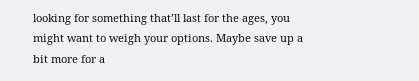looking for something that’ll last for the ages, you might want to weigh your options. Maybe save up a bit more for a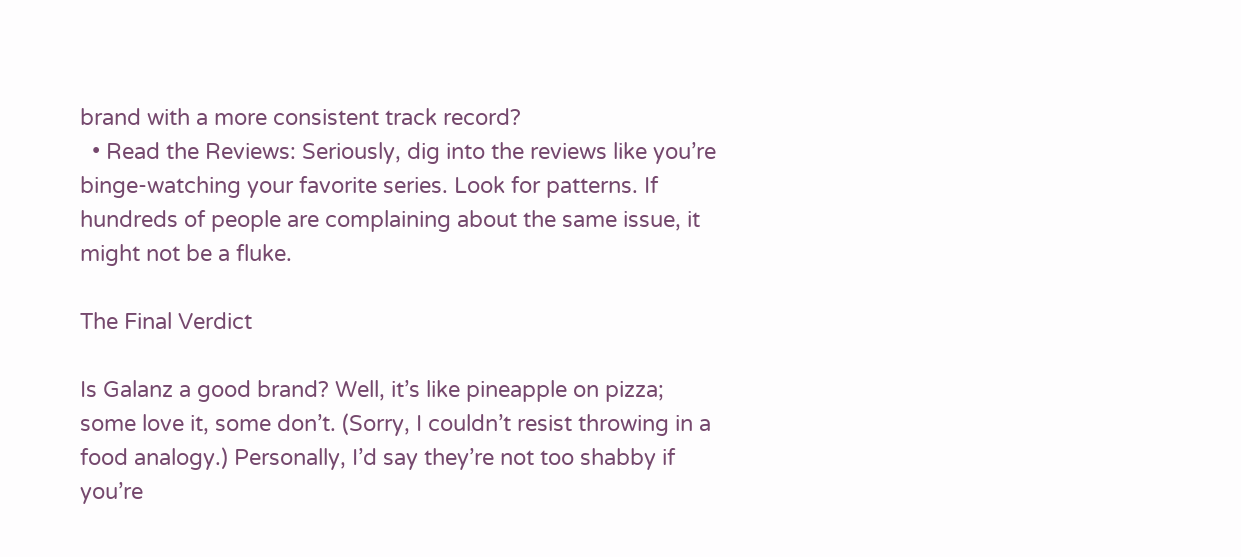brand with a more consistent track record?
  • Read the Reviews: Seriously, dig into the reviews like you’re binge-watching your favorite series. Look for patterns. If hundreds of people are complaining about the same issue, it might not be a fluke.

The Final Verdict

Is Galanz a good brand? Well, it’s like pineapple on pizza; some love it, some don’t. (Sorry, I couldn’t resist throwing in a food analogy.) Personally, I’d say they’re not too shabby if you’re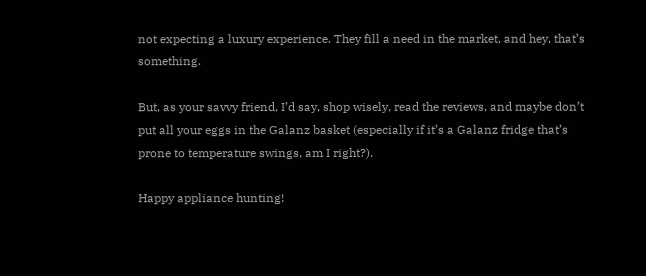not expecting a luxury experience. They fill a need in the market, and hey, that’s something.

But, as your savvy friend, I’d say, shop wisely, read the reviews, and maybe don’t put all your eggs in the Galanz basket (especially if it’s a Galanz fridge that’s prone to temperature swings, am I right?).

Happy appliance hunting!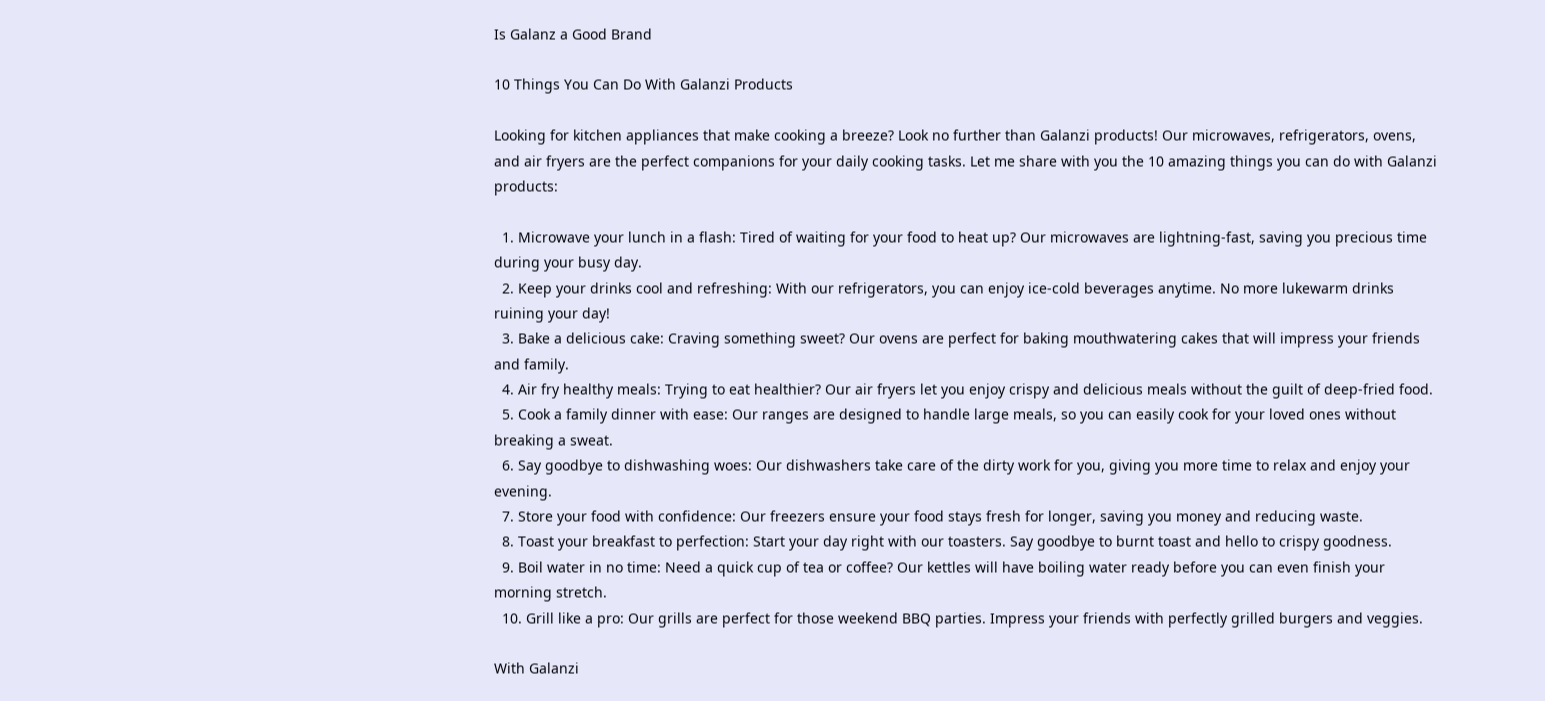Is Galanz a Good Brand

10 Things You Can Do With Galanzi Products

Looking for kitchen appliances that make cooking a breeze? Look no further than Galanzi products! Our microwaves, refrigerators, ovens, and air fryers are the perfect companions for your daily cooking tasks. Let me share with you the 10 amazing things you can do with Galanzi products:

  1. Microwave your lunch in a flash: Tired of waiting for your food to heat up? Our microwaves are lightning-fast, saving you precious time during your busy day.
  2. Keep your drinks cool and refreshing: With our refrigerators, you can enjoy ice-cold beverages anytime. No more lukewarm drinks ruining your day!
  3. Bake a delicious cake: Craving something sweet? Our ovens are perfect for baking mouthwatering cakes that will impress your friends and family.
  4. Air fry healthy meals: Trying to eat healthier? Our air fryers let you enjoy crispy and delicious meals without the guilt of deep-fried food.
  5. Cook a family dinner with ease: Our ranges are designed to handle large meals, so you can easily cook for your loved ones without breaking a sweat.
  6. Say goodbye to dishwashing woes: Our dishwashers take care of the dirty work for you, giving you more time to relax and enjoy your evening.
  7. Store your food with confidence: Our freezers ensure your food stays fresh for longer, saving you money and reducing waste.
  8. Toast your breakfast to perfection: Start your day right with our toasters. Say goodbye to burnt toast and hello to crispy goodness.
  9. Boil water in no time: Need a quick cup of tea or coffee? Our kettles will have boiling water ready before you can even finish your morning stretch.
  10. Grill like a pro: Our grills are perfect for those weekend BBQ parties. Impress your friends with perfectly grilled burgers and veggies.

With Galanzi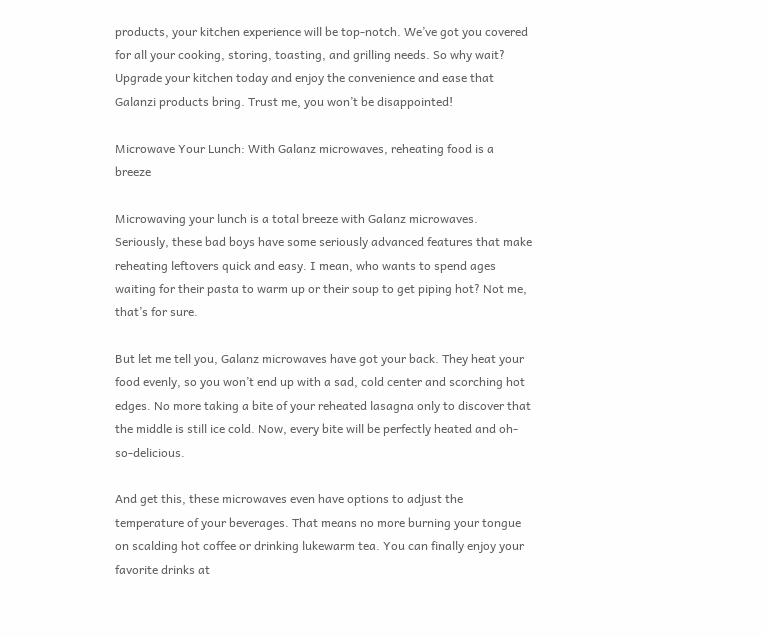products, your kitchen experience will be top-notch. We’ve got you covered for all your cooking, storing, toasting, and grilling needs. So why wait? Upgrade your kitchen today and enjoy the convenience and ease that Galanzi products bring. Trust me, you won’t be disappointed!

Microwave Your Lunch: With Galanz microwaves, reheating food is a breeze

Microwaving your lunch is a total breeze with Galanz microwaves. Seriously, these bad boys have some seriously advanced features that make reheating leftovers quick and easy. I mean, who wants to spend ages waiting for their pasta to warm up or their soup to get piping hot? Not me, that’s for sure.

But let me tell you, Galanz microwaves have got your back. They heat your food evenly, so you won’t end up with a sad, cold center and scorching hot edges. No more taking a bite of your reheated lasagna only to discover that the middle is still ice cold. Now, every bite will be perfectly heated and oh-so-delicious.

And get this, these microwaves even have options to adjust the temperature of your beverages. That means no more burning your tongue on scalding hot coffee or drinking lukewarm tea. You can finally enjoy your favorite drinks at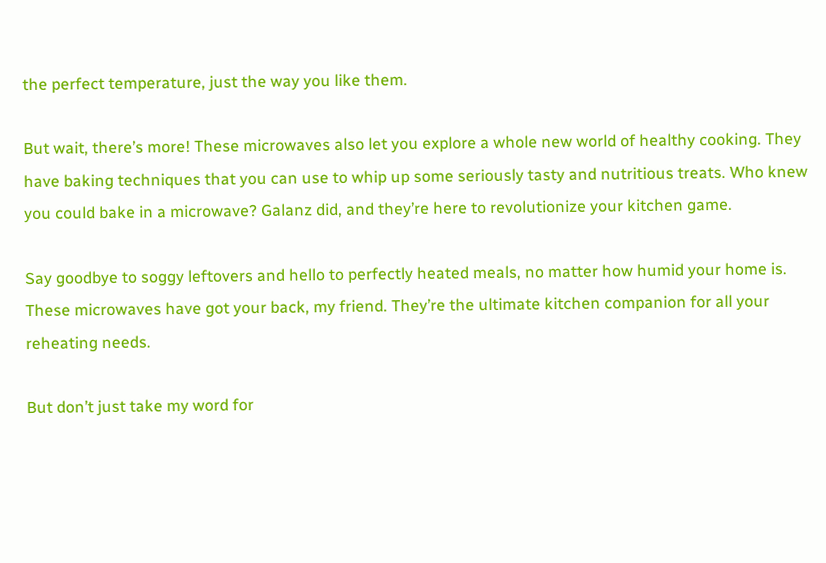the perfect temperature, just the way you like them.

But wait, there’s more! These microwaves also let you explore a whole new world of healthy cooking. They have baking techniques that you can use to whip up some seriously tasty and nutritious treats. Who knew you could bake in a microwave? Galanz did, and they’re here to revolutionize your kitchen game.

Say goodbye to soggy leftovers and hello to perfectly heated meals, no matter how humid your home is. These microwaves have got your back, my friend. They’re the ultimate kitchen companion for all your reheating needs.

But don’t just take my word for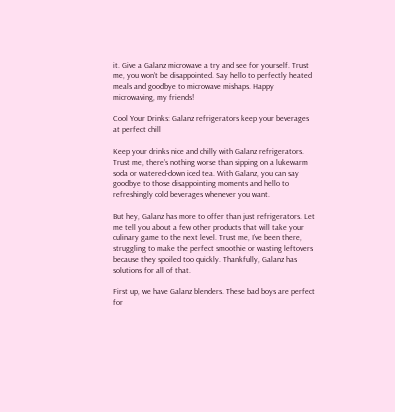it. Give a Galanz microwave a try and see for yourself. Trust me, you won’t be disappointed. Say hello to perfectly heated meals and goodbye to microwave mishaps. Happy microwaving, my friends!

Cool Your Drinks: Galanz refrigerators keep your beverages at perfect chill

Keep your drinks nice and chilly with Galanz refrigerators. Trust me, there’s nothing worse than sipping on a lukewarm soda or watered-down iced tea. With Galanz, you can say goodbye to those disappointing moments and hello to refreshingly cold beverages whenever you want.

But hey, Galanz has more to offer than just refrigerators. Let me tell you about a few other products that will take your culinary game to the next level. Trust me, I’ve been there, struggling to make the perfect smoothie or wasting leftovers because they spoiled too quickly. Thankfully, Galanz has solutions for all of that.

First up, we have Galanz blenders. These bad boys are perfect for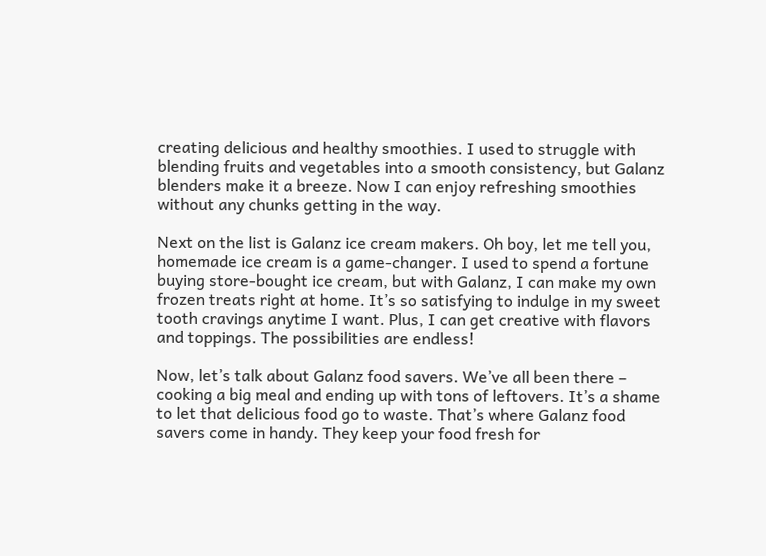creating delicious and healthy smoothies. I used to struggle with blending fruits and vegetables into a smooth consistency, but Galanz blenders make it a breeze. Now I can enjoy refreshing smoothies without any chunks getting in the way.

Next on the list is Galanz ice cream makers. Oh boy, let me tell you, homemade ice cream is a game-changer. I used to spend a fortune buying store-bought ice cream, but with Galanz, I can make my own frozen treats right at home. It’s so satisfying to indulge in my sweet tooth cravings anytime I want. Plus, I can get creative with flavors and toppings. The possibilities are endless!

Now, let’s talk about Galanz food savers. We’ve all been there – cooking a big meal and ending up with tons of leftovers. It’s a shame to let that delicious food go to waste. That’s where Galanz food savers come in handy. They keep your food fresh for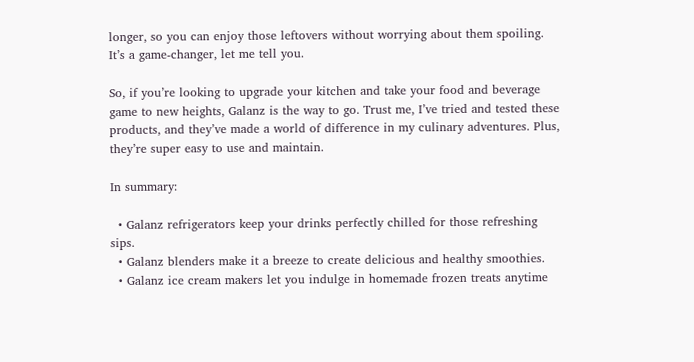longer, so you can enjoy those leftovers without worrying about them spoiling. It’s a game-changer, let me tell you.

So, if you’re looking to upgrade your kitchen and take your food and beverage game to new heights, Galanz is the way to go. Trust me, I’ve tried and tested these products, and they’ve made a world of difference in my culinary adventures. Plus, they’re super easy to use and maintain.

In summary:

  • Galanz refrigerators keep your drinks perfectly chilled for those refreshing sips.
  • Galanz blenders make it a breeze to create delicious and healthy smoothies.
  • Galanz ice cream makers let you indulge in homemade frozen treats anytime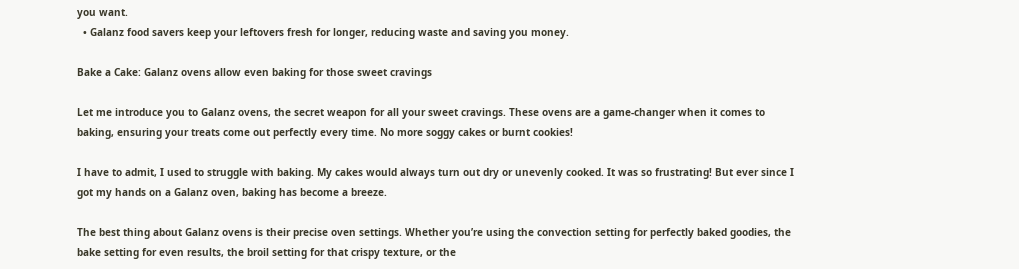you want.
  • Galanz food savers keep your leftovers fresh for longer, reducing waste and saving you money.

Bake a Cake: Galanz ovens allow even baking for those sweet cravings

Let me introduce you to Galanz ovens, the secret weapon for all your sweet cravings. These ovens are a game-changer when it comes to baking, ensuring your treats come out perfectly every time. No more soggy cakes or burnt cookies!

I have to admit, I used to struggle with baking. My cakes would always turn out dry or unevenly cooked. It was so frustrating! But ever since I got my hands on a Galanz oven, baking has become a breeze.

The best thing about Galanz ovens is their precise oven settings. Whether you’re using the convection setting for perfectly baked goodies, the bake setting for even results, the broil setting for that crispy texture, or the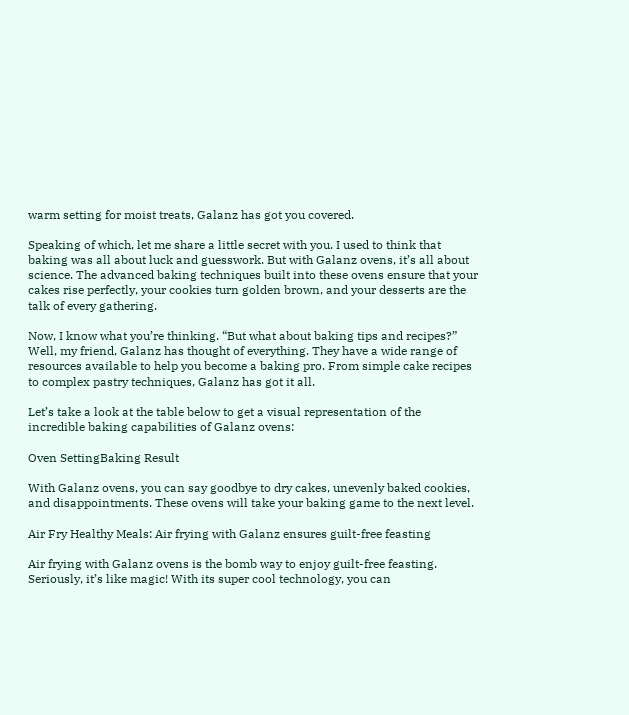warm setting for moist treats, Galanz has got you covered.

Speaking of which, let me share a little secret with you. I used to think that baking was all about luck and guesswork. But with Galanz ovens, it’s all about science. The advanced baking techniques built into these ovens ensure that your cakes rise perfectly, your cookies turn golden brown, and your desserts are the talk of every gathering.

Now, I know what you’re thinking. “But what about baking tips and recipes?” Well, my friend, Galanz has thought of everything. They have a wide range of resources available to help you become a baking pro. From simple cake recipes to complex pastry techniques, Galanz has got it all.

Let’s take a look at the table below to get a visual representation of the incredible baking capabilities of Galanz ovens:

Oven SettingBaking Result

With Galanz ovens, you can say goodbye to dry cakes, unevenly baked cookies, and disappointments. These ovens will take your baking game to the next level.

Air Fry Healthy Meals: Air frying with Galanz ensures guilt-free feasting

Air frying with Galanz ovens is the bomb way to enjoy guilt-free feasting. Seriously, it’s like magic! With its super cool technology, you can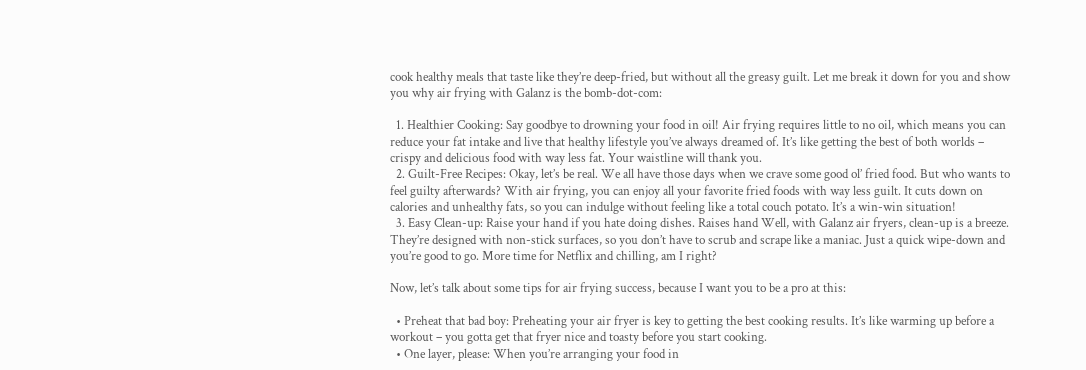cook healthy meals that taste like they’re deep-fried, but without all the greasy guilt. Let me break it down for you and show you why air frying with Galanz is the bomb-dot-com:

  1. Healthier Cooking: Say goodbye to drowning your food in oil! Air frying requires little to no oil, which means you can reduce your fat intake and live that healthy lifestyle you’ve always dreamed of. It’s like getting the best of both worlds – crispy and delicious food with way less fat. Your waistline will thank you.
  2. Guilt-Free Recipes: Okay, let’s be real. We all have those days when we crave some good ol’ fried food. But who wants to feel guilty afterwards? With air frying, you can enjoy all your favorite fried foods with way less guilt. It cuts down on calories and unhealthy fats, so you can indulge without feeling like a total couch potato. It’s a win-win situation!
  3. Easy Clean-up: Raise your hand if you hate doing dishes. Raises hand Well, with Galanz air fryers, clean-up is a breeze. They’re designed with non-stick surfaces, so you don’t have to scrub and scrape like a maniac. Just a quick wipe-down and you’re good to go. More time for Netflix and chilling, am I right?

Now, let’s talk about some tips for air frying success, because I want you to be a pro at this:

  • Preheat that bad boy: Preheating your air fryer is key to getting the best cooking results. It’s like warming up before a workout – you gotta get that fryer nice and toasty before you start cooking.
  • One layer, please: When you’re arranging your food in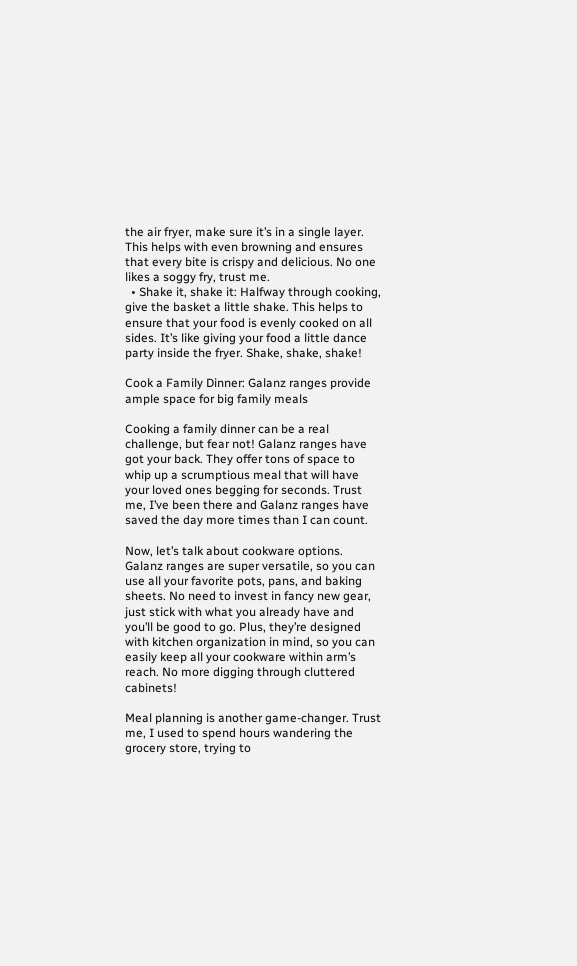the air fryer, make sure it’s in a single layer. This helps with even browning and ensures that every bite is crispy and delicious. No one likes a soggy fry, trust me.
  • Shake it, shake it: Halfway through cooking, give the basket a little shake. This helps to ensure that your food is evenly cooked on all sides. It’s like giving your food a little dance party inside the fryer. Shake, shake, shake!

Cook a Family Dinner: Galanz ranges provide ample space for big family meals

Cooking a family dinner can be a real challenge, but fear not! Galanz ranges have got your back. They offer tons of space to whip up a scrumptious meal that will have your loved ones begging for seconds. Trust me, I’ve been there and Galanz ranges have saved the day more times than I can count.

Now, let’s talk about cookware options. Galanz ranges are super versatile, so you can use all your favorite pots, pans, and baking sheets. No need to invest in fancy new gear, just stick with what you already have and you’ll be good to go. Plus, they’re designed with kitchen organization in mind, so you can easily keep all your cookware within arm’s reach. No more digging through cluttered cabinets!

Meal planning is another game-changer. Trust me, I used to spend hours wandering the grocery store, trying to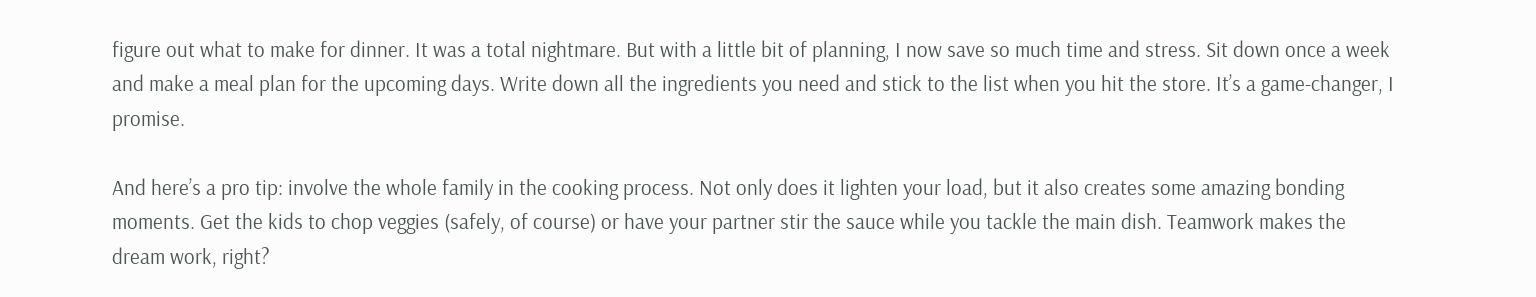figure out what to make for dinner. It was a total nightmare. But with a little bit of planning, I now save so much time and stress. Sit down once a week and make a meal plan for the upcoming days. Write down all the ingredients you need and stick to the list when you hit the store. It’s a game-changer, I promise.

And here’s a pro tip: involve the whole family in the cooking process. Not only does it lighten your load, but it also creates some amazing bonding moments. Get the kids to chop veggies (safely, of course) or have your partner stir the sauce while you tackle the main dish. Teamwork makes the dream work, right?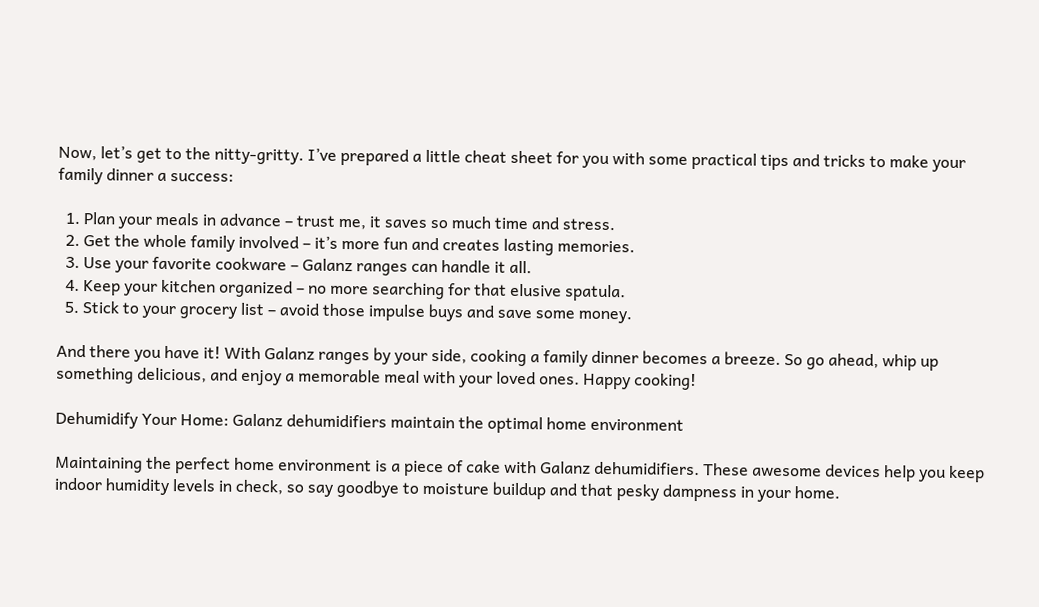Now, let’s get to the nitty-gritty. I’ve prepared a little cheat sheet for you with some practical tips and tricks to make your family dinner a success:

  1. Plan your meals in advance – trust me, it saves so much time and stress.
  2. Get the whole family involved – it’s more fun and creates lasting memories.
  3. Use your favorite cookware – Galanz ranges can handle it all.
  4. Keep your kitchen organized – no more searching for that elusive spatula.
  5. Stick to your grocery list – avoid those impulse buys and save some money.

And there you have it! With Galanz ranges by your side, cooking a family dinner becomes a breeze. So go ahead, whip up something delicious, and enjoy a memorable meal with your loved ones. Happy cooking!

Dehumidify Your Home: Galanz dehumidifiers maintain the optimal home environment

Maintaining the perfect home environment is a piece of cake with Galanz dehumidifiers. These awesome devices help you keep indoor humidity levels in check, so say goodbye to moisture buildup and that pesky dampness in your home.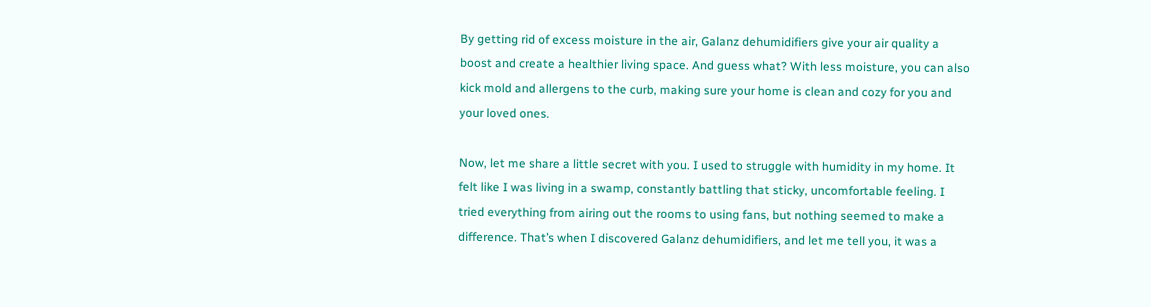By getting rid of excess moisture in the air, Galanz dehumidifiers give your air quality a boost and create a healthier living space. And guess what? With less moisture, you can also kick mold and allergens to the curb, making sure your home is clean and cozy for you and your loved ones.

Now, let me share a little secret with you. I used to struggle with humidity in my home. It felt like I was living in a swamp, constantly battling that sticky, uncomfortable feeling. I tried everything from airing out the rooms to using fans, but nothing seemed to make a difference. That’s when I discovered Galanz dehumidifiers, and let me tell you, it was a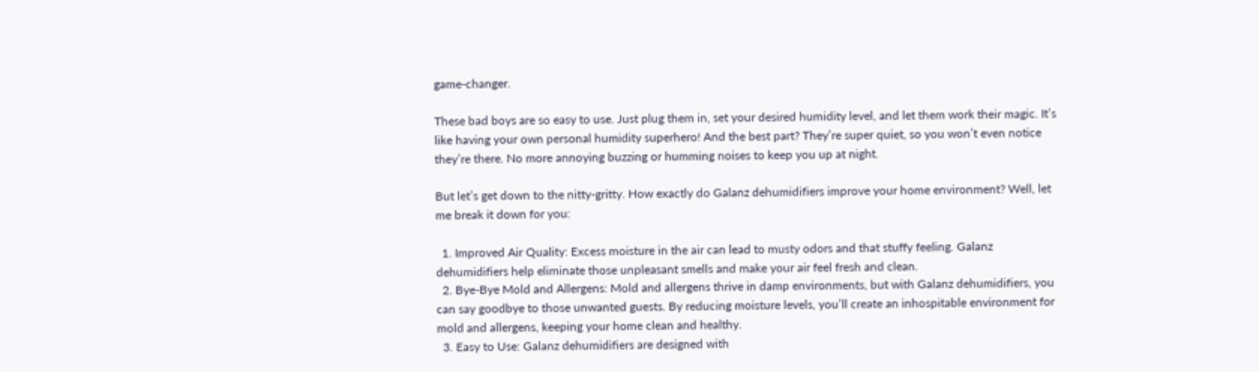game-changer.

These bad boys are so easy to use. Just plug them in, set your desired humidity level, and let them work their magic. It’s like having your own personal humidity superhero! And the best part? They’re super quiet, so you won’t even notice they’re there. No more annoying buzzing or humming noises to keep you up at night.

But let’s get down to the nitty-gritty. How exactly do Galanz dehumidifiers improve your home environment? Well, let me break it down for you:

  1. Improved Air Quality: Excess moisture in the air can lead to musty odors and that stuffy feeling. Galanz dehumidifiers help eliminate those unpleasant smells and make your air feel fresh and clean.
  2. Bye-Bye Mold and Allergens: Mold and allergens thrive in damp environments, but with Galanz dehumidifiers, you can say goodbye to those unwanted guests. By reducing moisture levels, you’ll create an inhospitable environment for mold and allergens, keeping your home clean and healthy.
  3. Easy to Use: Galanz dehumidifiers are designed with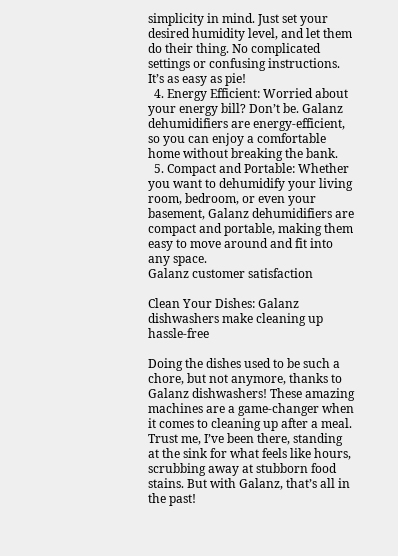simplicity in mind. Just set your desired humidity level, and let them do their thing. No complicated settings or confusing instructions. It’s as easy as pie!
  4. Energy Efficient: Worried about your energy bill? Don’t be. Galanz dehumidifiers are energy-efficient, so you can enjoy a comfortable home without breaking the bank.
  5. Compact and Portable: Whether you want to dehumidify your living room, bedroom, or even your basement, Galanz dehumidifiers are compact and portable, making them easy to move around and fit into any space.
Galanz customer satisfaction

Clean Your Dishes: Galanz dishwashers make cleaning up hassle-free

Doing the dishes used to be such a chore, but not anymore, thanks to Galanz dishwashers! These amazing machines are a game-changer when it comes to cleaning up after a meal. Trust me, I’ve been there, standing at the sink for what feels like hours, scrubbing away at stubborn food stains. But with Galanz, that’s all in the past!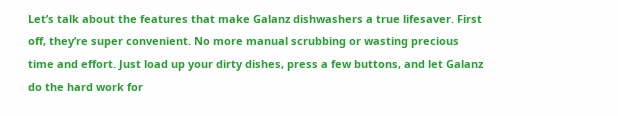Let’s talk about the features that make Galanz dishwashers a true lifesaver. First off, they’re super convenient. No more manual scrubbing or wasting precious time and effort. Just load up your dirty dishes, press a few buttons, and let Galanz do the hard work for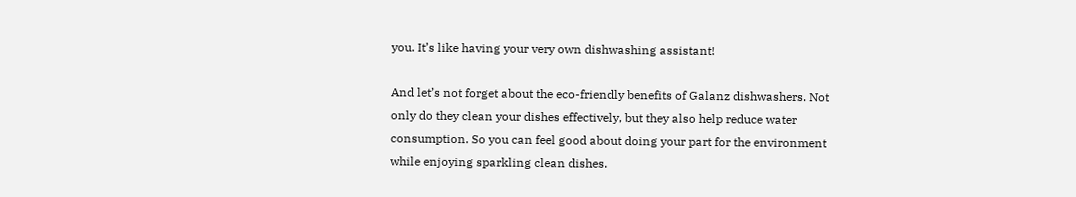you. It’s like having your very own dishwashing assistant!

And let’s not forget about the eco-friendly benefits of Galanz dishwashers. Not only do they clean your dishes effectively, but they also help reduce water consumption. So you can feel good about doing your part for the environment while enjoying sparkling clean dishes.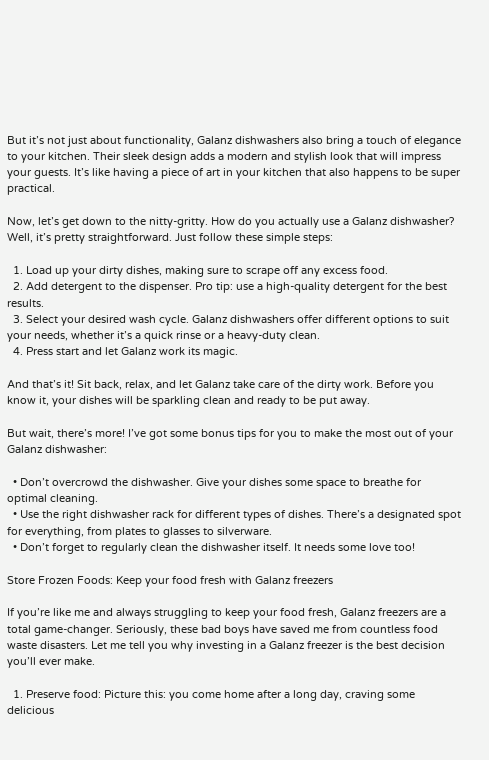But it’s not just about functionality, Galanz dishwashers also bring a touch of elegance to your kitchen. Their sleek design adds a modern and stylish look that will impress your guests. It’s like having a piece of art in your kitchen that also happens to be super practical.

Now, let’s get down to the nitty-gritty. How do you actually use a Galanz dishwasher? Well, it’s pretty straightforward. Just follow these simple steps:

  1. Load up your dirty dishes, making sure to scrape off any excess food.
  2. Add detergent to the dispenser. Pro tip: use a high-quality detergent for the best results.
  3. Select your desired wash cycle. Galanz dishwashers offer different options to suit your needs, whether it’s a quick rinse or a heavy-duty clean.
  4. Press start and let Galanz work its magic.

And that’s it! Sit back, relax, and let Galanz take care of the dirty work. Before you know it, your dishes will be sparkling clean and ready to be put away.

But wait, there’s more! I’ve got some bonus tips for you to make the most out of your Galanz dishwasher:

  • Don’t overcrowd the dishwasher. Give your dishes some space to breathe for optimal cleaning.
  • Use the right dishwasher rack for different types of dishes. There’s a designated spot for everything, from plates to glasses to silverware.
  • Don’t forget to regularly clean the dishwasher itself. It needs some love too!

Store Frozen Foods: Keep your food fresh with Galanz freezers

If you’re like me and always struggling to keep your food fresh, Galanz freezers are a total game-changer. Seriously, these bad boys have saved me from countless food waste disasters. Let me tell you why investing in a Galanz freezer is the best decision you’ll ever make.

  1. Preserve food: Picture this: you come home after a long day, craving some delicious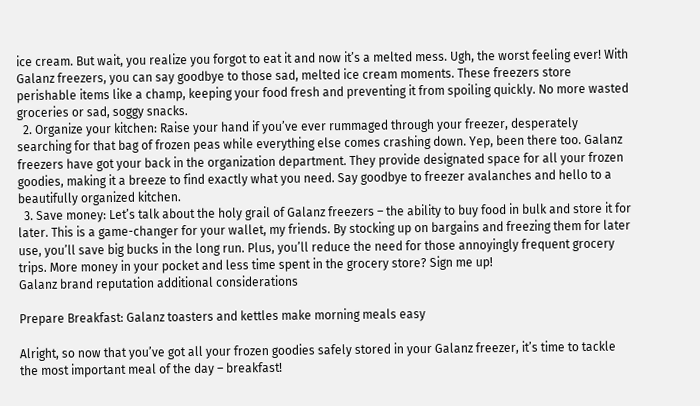ice cream. But wait, you realize you forgot to eat it and now it’s a melted mess. Ugh, the worst feeling ever! With Galanz freezers, you can say goodbye to those sad, melted ice cream moments. These freezers store perishable items like a champ, keeping your food fresh and preventing it from spoiling quickly. No more wasted groceries or sad, soggy snacks.
  2. Organize your kitchen: Raise your hand if you’ve ever rummaged through your freezer, desperately searching for that bag of frozen peas while everything else comes crashing down. Yep, been there too. Galanz freezers have got your back in the organization department. They provide designated space for all your frozen goodies, making it a breeze to find exactly what you need. Say goodbye to freezer avalanches and hello to a beautifully organized kitchen.
  3. Save money: Let’s talk about the holy grail of Galanz freezers – the ability to buy food in bulk and store it for later. This is a game-changer for your wallet, my friends. By stocking up on bargains and freezing them for later use, you’ll save big bucks in the long run. Plus, you’ll reduce the need for those annoyingly frequent grocery trips. More money in your pocket and less time spent in the grocery store? Sign me up!
Galanz brand reputation additional considerations

Prepare Breakfast: Galanz toasters and kettles make morning meals easy

Alright, so now that you’ve got all your frozen goodies safely stored in your Galanz freezer, it’s time to tackle the most important meal of the day – breakfast!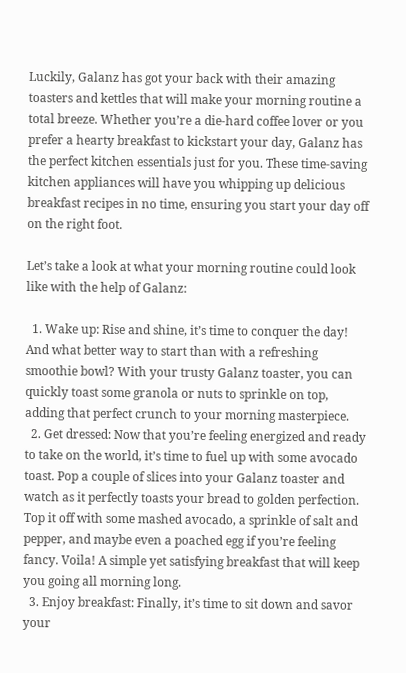Luckily, Galanz has got your back with their amazing toasters and kettles that will make your morning routine a total breeze. Whether you’re a die-hard coffee lover or you prefer a hearty breakfast to kickstart your day, Galanz has the perfect kitchen essentials just for you. These time-saving kitchen appliances will have you whipping up delicious breakfast recipes in no time, ensuring you start your day off on the right foot.

Let’s take a look at what your morning routine could look like with the help of Galanz:

  1. Wake up: Rise and shine, it’s time to conquer the day! And what better way to start than with a refreshing smoothie bowl? With your trusty Galanz toaster, you can quickly toast some granola or nuts to sprinkle on top, adding that perfect crunch to your morning masterpiece.
  2. Get dressed: Now that you’re feeling energized and ready to take on the world, it’s time to fuel up with some avocado toast. Pop a couple of slices into your Galanz toaster and watch as it perfectly toasts your bread to golden perfection. Top it off with some mashed avocado, a sprinkle of salt and pepper, and maybe even a poached egg if you’re feeling fancy. Voila! A simple yet satisfying breakfast that will keep you going all morning long.
  3. Enjoy breakfast: Finally, it’s time to sit down and savor your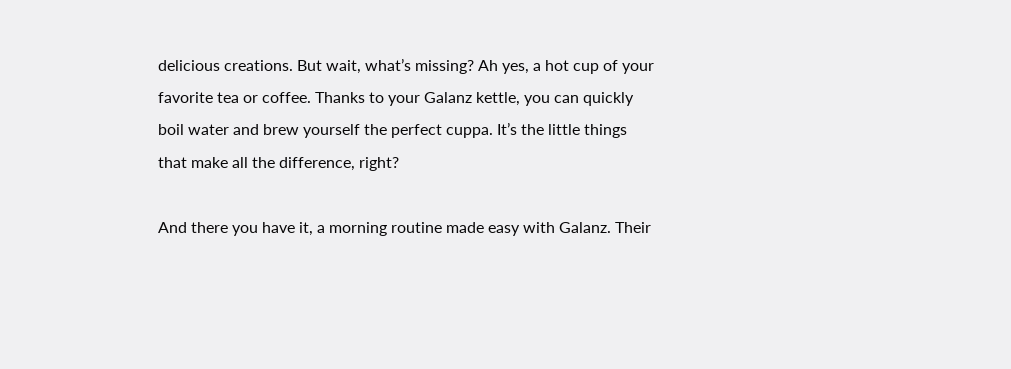delicious creations. But wait, what’s missing? Ah yes, a hot cup of your favorite tea or coffee. Thanks to your Galanz kettle, you can quickly boil water and brew yourself the perfect cuppa. It’s the little things that make all the difference, right?

And there you have it, a morning routine made easy with Galanz. Their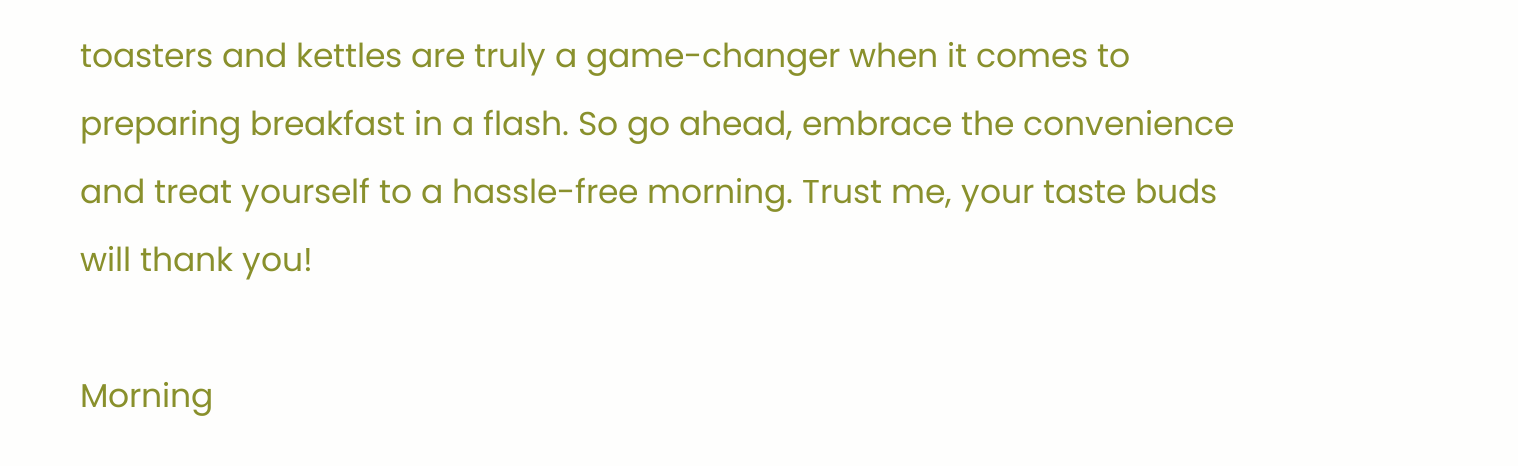toasters and kettles are truly a game-changer when it comes to preparing breakfast in a flash. So go ahead, embrace the convenience and treat yourself to a hassle-free morning. Trust me, your taste buds will thank you!

Morning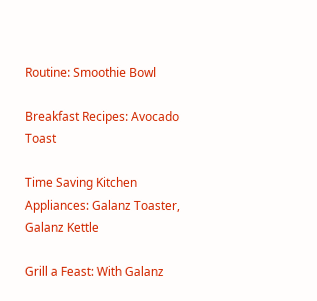Routine: Smoothie Bowl

Breakfast Recipes: Avocado Toast

Time Saving Kitchen Appliances: Galanz Toaster, Galanz Kettle

Grill a Feast: With Galanz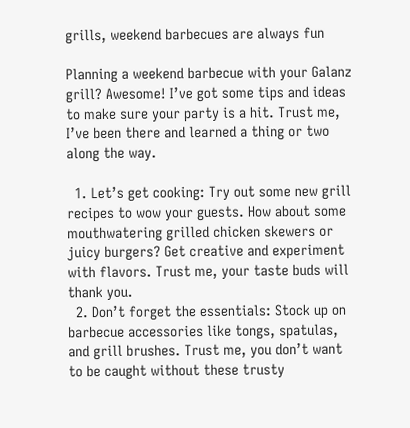grills, weekend barbecues are always fun

Planning a weekend barbecue with your Galanz grill? Awesome! I’ve got some tips and ideas to make sure your party is a hit. Trust me, I’ve been there and learned a thing or two along the way.

  1. Let’s get cooking: Try out some new grill recipes to wow your guests. How about some mouthwatering grilled chicken skewers or juicy burgers? Get creative and experiment with flavors. Trust me, your taste buds will thank you.
  2. Don’t forget the essentials: Stock up on barbecue accessories like tongs, spatulas, and grill brushes. Trust me, you don’t want to be caught without these trusty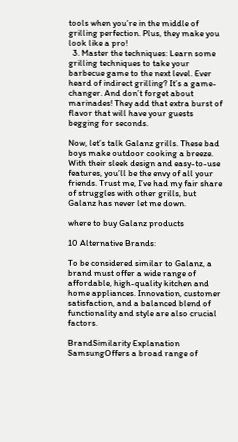tools when you’re in the middle of grilling perfection. Plus, they make you look like a pro!
  3. Master the techniques: Learn some grilling techniques to take your barbecue game to the next level. Ever heard of indirect grilling? It’s a game-changer. And don’t forget about marinades! They add that extra burst of flavor that will have your guests begging for seconds.

Now, let’s talk Galanz grills. These bad boys make outdoor cooking a breeze. With their sleek design and easy-to-use features, you’ll be the envy of all your friends. Trust me, I’ve had my fair share of struggles with other grills, but Galanz has never let me down.

where to buy Galanz products

10 Alternative Brands:

To be considered similar to Galanz, a brand must offer a wide range of affordable, high-quality kitchen and home appliances. Innovation, customer satisfaction, and a balanced blend of functionality and style are also crucial factors.

BrandSimilarity Explanation
SamsungOffers a broad range of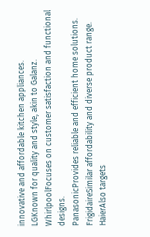innovative and affordable kitchen appliances.
LGKnown for quality and style, akin to Galanz.
WhirlpoolFocuses on customer satisfaction and functional designs.
PanasonicProvides reliable and efficient home solutions.
FrigidaireSimilar affordability and diverse product range.
HaierAlso targets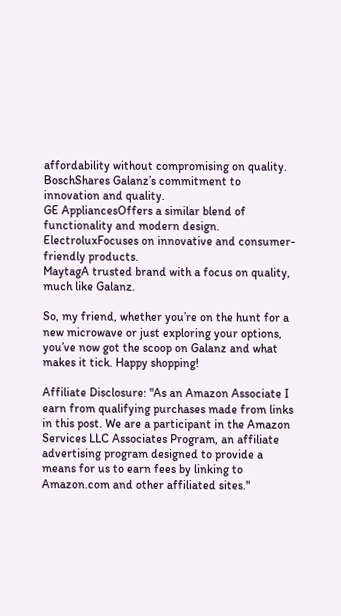affordability without compromising on quality.
BoschShares Galanz’s commitment to innovation and quality.
GE AppliancesOffers a similar blend of functionality and modern design.
ElectroluxFocuses on innovative and consumer-friendly products.
MaytagA trusted brand with a focus on quality, much like Galanz.

So, my friend, whether you’re on the hunt for a new microwave or just exploring your options, you’ve now got the scoop on Galanz and what makes it tick. Happy shopping!

Affiliate Disclosure: "As an Amazon Associate I earn from qualifying purchases made from links in this post. We are a participant in the Amazon Services LLC Associates Program, an affiliate advertising program designed to provide a means for us to earn fees by linking to Amazon.com and other affiliated sites."